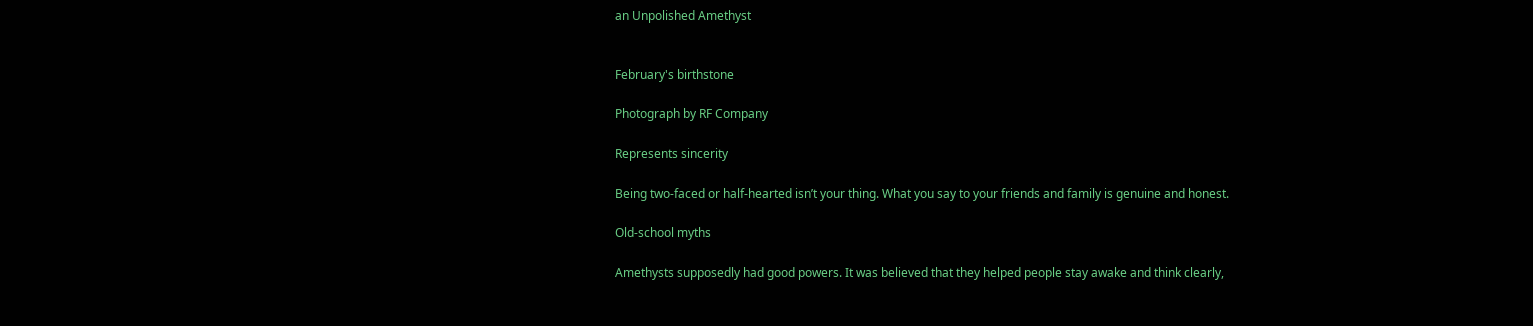an Unpolished Amethyst


February's birthstone

Photograph by RF Company

Represents sincerity

Being two-faced or half-hearted isn’t your thing. What you say to your friends and family is genuine and honest.

Old-school myths

Amethysts supposedly had good powers. It was believed that they helped people stay awake and think clearly,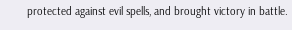protected against evil spells, and brought victory in battle.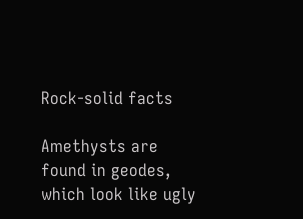Rock-solid facts

Amethysts are found in geodes, which look like ugly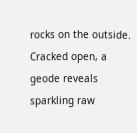rocks on the outside. Cracked open, a geode reveals sparkling raw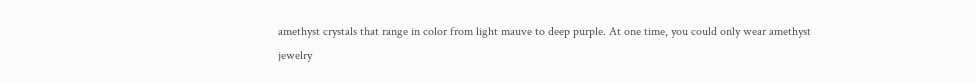amethyst crystals that range in color from light mauve to deep purple. At one time, you could only wear amethyst jewelry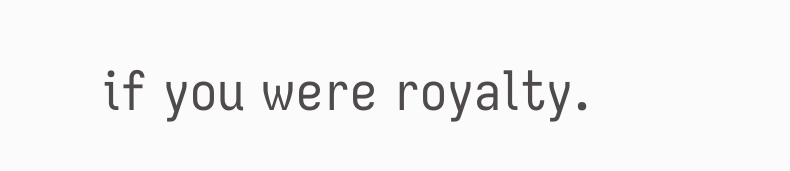if you were royalty.